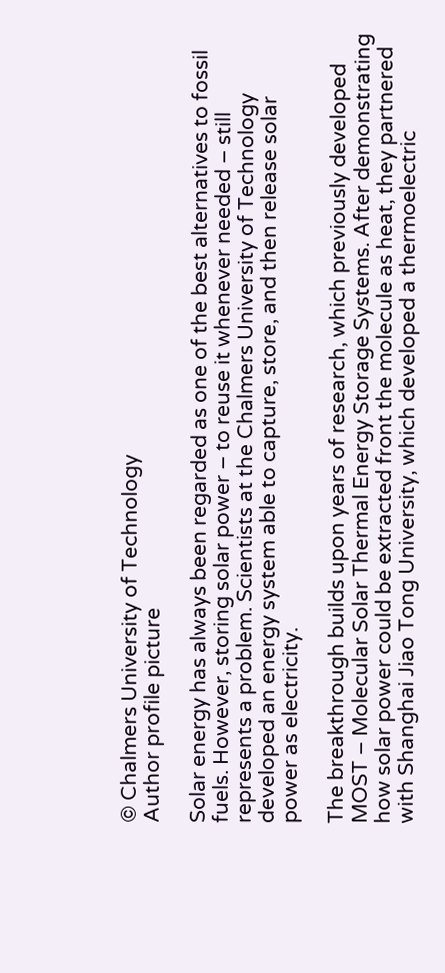© Chalmers University of Technology
Author profile picture

Solar energy has always been regarded as one of the best alternatives to fossil fuels. However, storing solar power – to reuse it whenever needed – still represents a problem. Scientists at the Chalmers University of Technology developed an energy system able to capture, store, and then release solar power as electricity.

The breakthrough builds upon years of research, which previously developed MOST – Molecular Solar Thermal Energy Storage Systems. After demonstrating how solar power could be extracted front the molecule as heat, they partnered with Shanghai Jiao Tong University, which developed a thermoelectric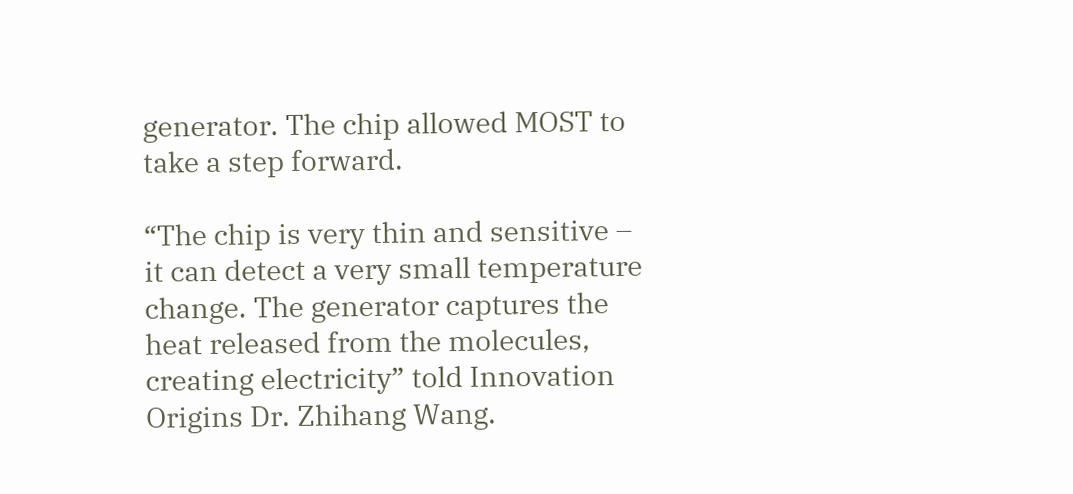generator. The chip allowed MOST to take a step forward.

“The chip is very thin and sensitive – it can detect a very small temperature change. The generator captures the heat released from the molecules, creating electricity” told Innovation Origins Dr. Zhihang Wang.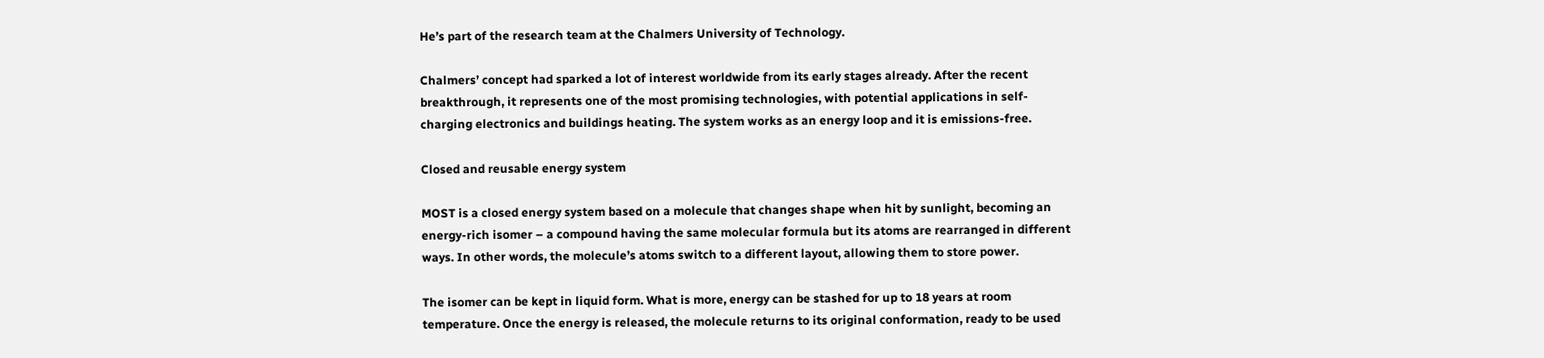He’s part of the research team at the Chalmers University of Technology.

Chalmers’ concept had sparked a lot of interest worldwide from its early stages already. After the recent breakthrough, it represents one of the most promising technologies, with potential applications in self-charging electronics and buildings heating. The system works as an energy loop and it is emissions-free.

Closed and reusable energy system

MOST is a closed energy system based on a molecule that changes shape when hit by sunlight, becoming an energy-rich isomer – a compound having the same molecular formula but its atoms are rearranged in different ways. In other words, the molecule’s atoms switch to a different layout, allowing them to store power.

The isomer can be kept in liquid form. What is more, energy can be stashed for up to 18 years at room temperature. Once the energy is released, the molecule returns to its original conformation, ready to be used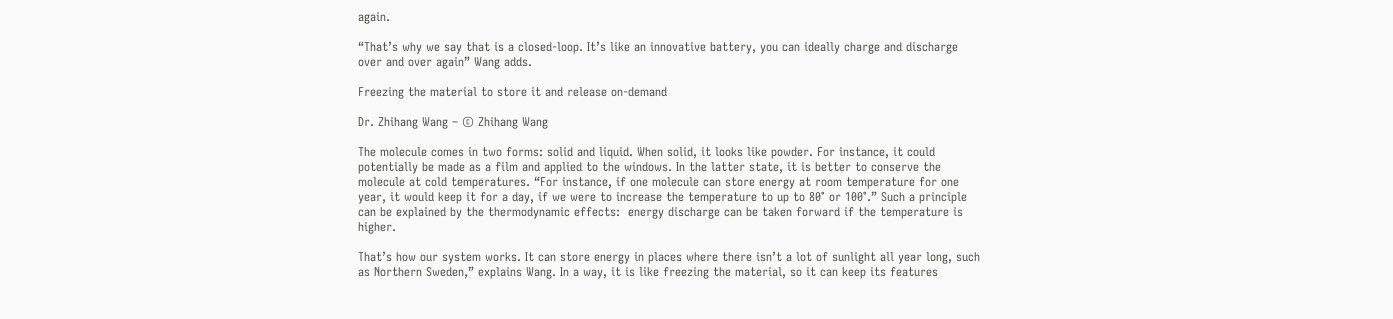again.

“That’s why we say that is a closed-loop. It’s like an innovative battery, you can ideally charge and discharge over and over again” Wang adds.

Freezing the material to store it and release on-demand

Dr. Zhihang Wang – © Zhihang Wang

The molecule comes in two forms: solid and liquid. When solid, it looks like powder. For instance, it could potentially be made as a film and applied to the windows. In the latter state, it is better to conserve the molecule at cold temperatures. “For instance, if one molecule can store energy at room temperature for one year, it would keep it for a day, if we were to increase the temperature to up to 80° or 100°.” Such a principle can be explained by the thermodynamic effects:  energy discharge can be taken forward if the temperature is higher.

That’s how our system works. It can store energy in places where there isn’t a lot of sunlight all year long, such as Northern Sweden,” explains Wang. In a way, it is like freezing the material, so it can keep its features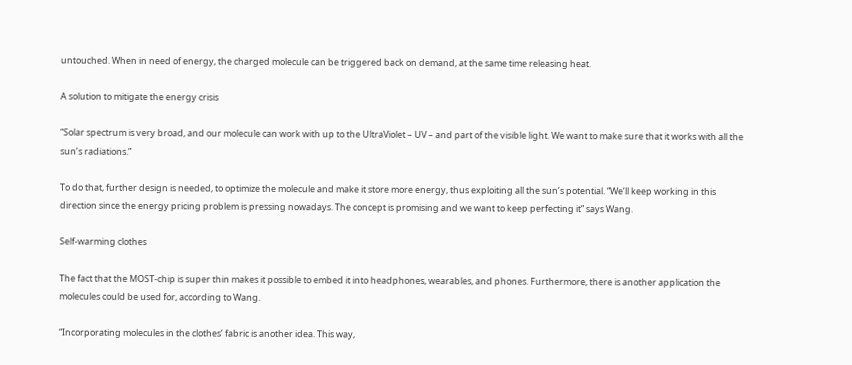untouched. When in need of energy, the charged molecule can be triggered back on demand, at the same time releasing heat.

A solution to mitigate the energy crisis

“Solar spectrum is very broad, and our molecule can work with up to the UltraViolet – UV – and part of the visible light. We want to make sure that it works with all the sun’s radiations.”

To do that, further design is needed, to optimize the molecule and make it store more energy, thus exploiting all the sun’s potential. “We’ll keep working in this direction since the energy pricing problem is pressing nowadays. The concept is promising and we want to keep perfecting it” says Wang.

Self-warming clothes

The fact that the MOST-chip is super thin makes it possible to embed it into headphones, wearables, and phones. Furthermore, there is another application the molecules could be used for, according to Wang.

“Incorporating molecules in the clothes’ fabric is another idea. This way,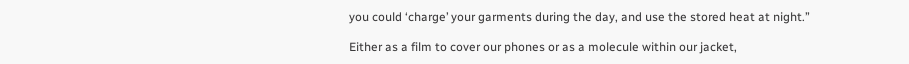you could ‘charge’ your garments during the day, and use the stored heat at night.”

Either as a film to cover our phones or as a molecule within our jacket,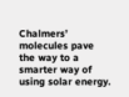Chalmers’ molecules pave the way to a smarter way of using solar energy.